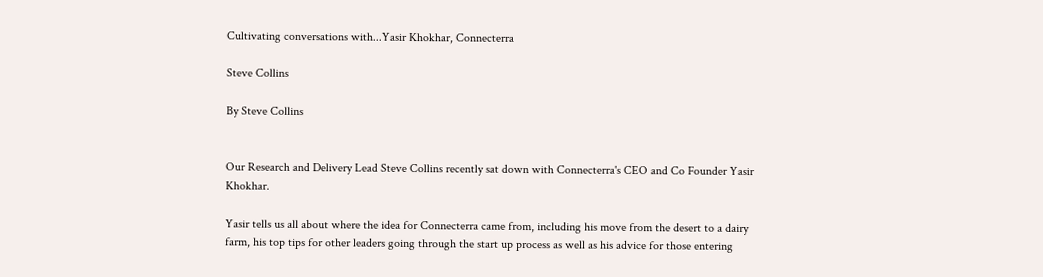Cultivating conversations with...Yasir Khokhar, Connecterra

Steve Collins

By Steve Collins


Our Research and Delivery Lead Steve Collins recently sat down with Connecterra's CEO and Co Founder Yasir Khokhar.

Yasir tells us all about where the idea for Connecterra came from, including his move from the desert to a dairy farm, his top tips for other leaders going through the start up process as well as his advice for those entering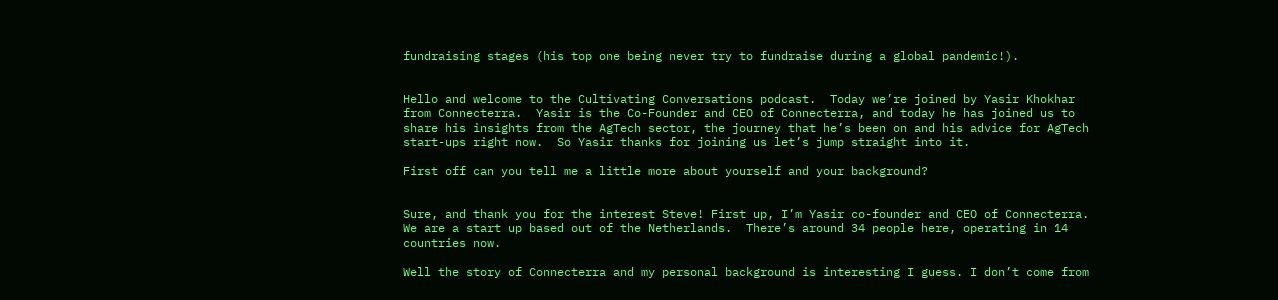fundraising stages (his top one being never try to fundraise during a global pandemic!).


Hello and welcome to the Cultivating Conversations podcast.  Today we’re joined by Yasir Khokhar from Connecterra.  Yasir is the Co-Founder and CEO of Connecterra, and today he has joined us to share his insights from the AgTech sector, the journey that he’s been on and his advice for AgTech start-ups right now.  So Yasir thanks for joining us let’s jump straight into it.

First off can you tell me a little more about yourself and your background?


Sure, and thank you for the interest Steve! First up, I’m Yasir co-founder and CEO of Connecterra. We are a start up based out of the Netherlands.  There’s around 34 people here, operating in 14 countries now.

Well the story of Connecterra and my personal background is interesting I guess. I don’t come from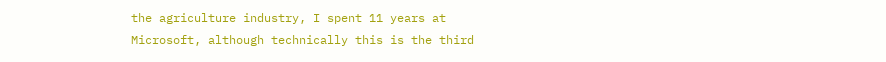the agriculture industry, I spent 11 years at Microsoft, although technically this is the third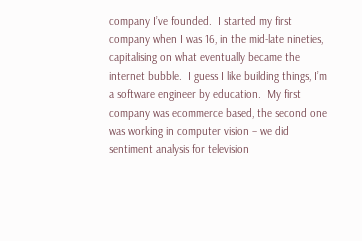company I’ve founded.  I started my first company when I was 16, in the mid-late nineties, capitalising on what eventually became the internet bubble.  I guess I like building things, I’m a software engineer by education.  My first company was ecommerce based, the second one was working in computer vision – we did sentiment analysis for television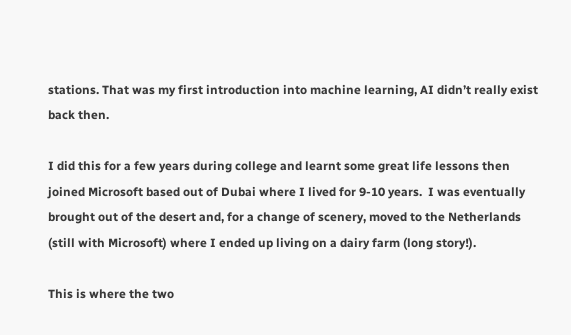stations. That was my first introduction into machine learning, AI didn’t really exist back then.

I did this for a few years during college and learnt some great life lessons then joined Microsoft based out of Dubai where I lived for 9-10 years.  I was eventually brought out of the desert and, for a change of scenery, moved to the Netherlands (still with Microsoft) where I ended up living on a dairy farm (long story!).

This is where the two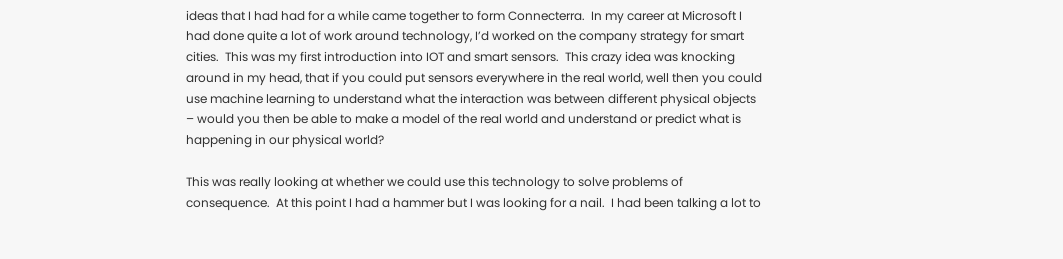ideas that I had had for a while came together to form Connecterra.  In my career at Microsoft I had done quite a lot of work around technology, I’d worked on the company strategy for smart cities.  This was my first introduction into IOT and smart sensors.  This crazy idea was knocking around in my head, that if you could put sensors everywhere in the real world, well then you could use machine learning to understand what the interaction was between different physical objects – would you then be able to make a model of the real world and understand or predict what is happening in our physical world?

This was really looking at whether we could use this technology to solve problems of consequence.  At this point I had a hammer but I was looking for a nail.  I had been talking a lot to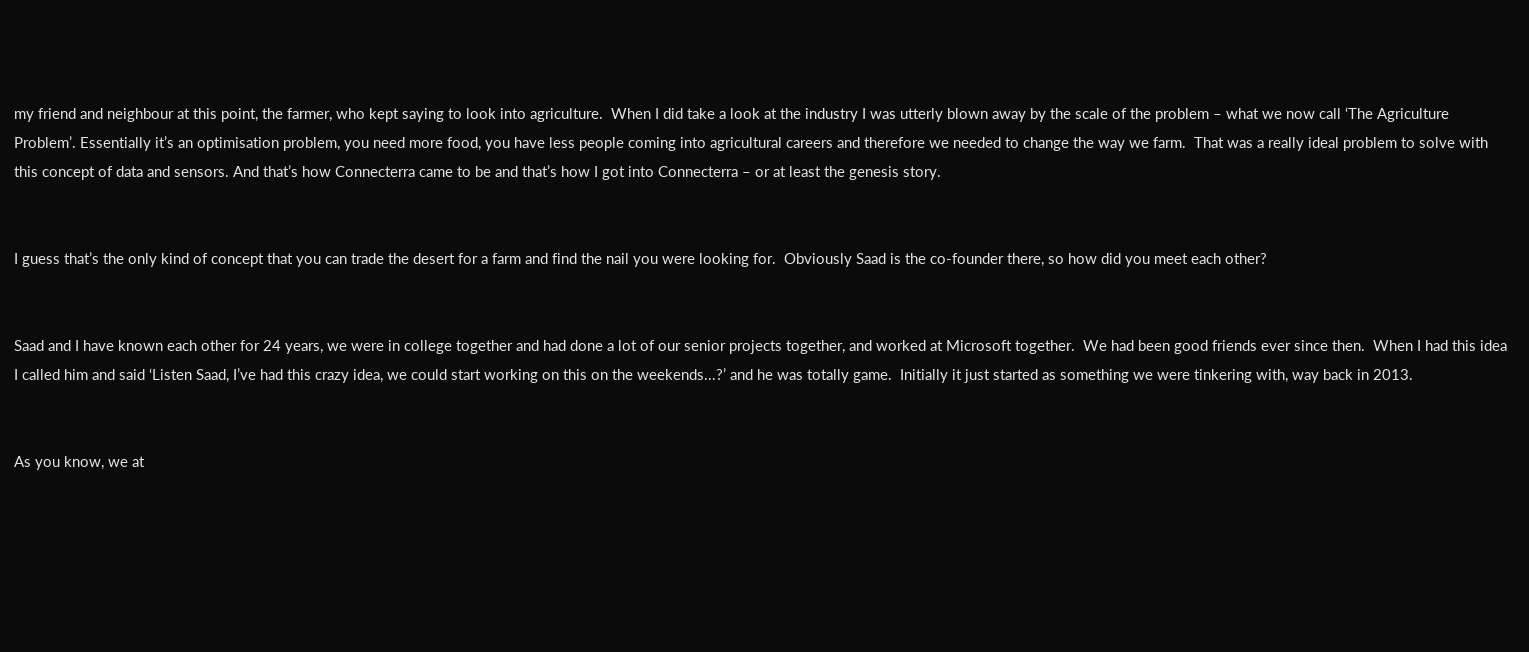my friend and neighbour at this point, the farmer, who kept saying to look into agriculture.  When I did take a look at the industry I was utterly blown away by the scale of the problem – what we now call ‘The Agriculture Problem’. Essentially it’s an optimisation problem, you need more food, you have less people coming into agricultural careers and therefore we needed to change the way we farm.  That was a really ideal problem to solve with this concept of data and sensors. And that’s how Connecterra came to be and that’s how I got into Connecterra – or at least the genesis story.


I guess that’s the only kind of concept that you can trade the desert for a farm and find the nail you were looking for.  Obviously Saad is the co-founder there, so how did you meet each other?


Saad and I have known each other for 24 years, we were in college together and had done a lot of our senior projects together, and worked at Microsoft together.  We had been good friends ever since then.  When I had this idea I called him and said ‘Listen Saad, I’ve had this crazy idea, we could start working on this on the weekends...?’ and he was totally game.  Initially it just started as something we were tinkering with, way back in 2013.


As you know, we at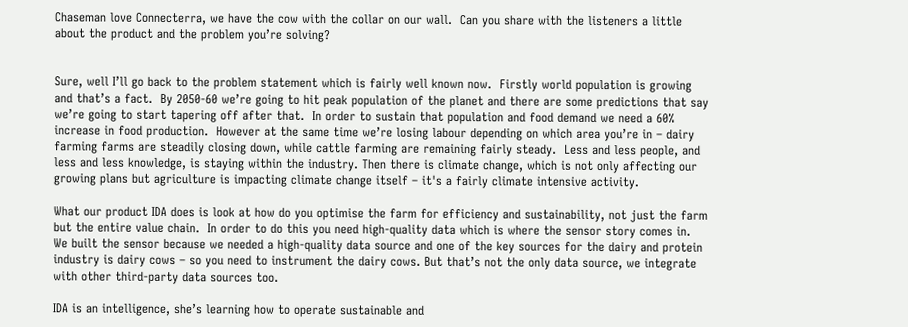Chaseman love Connecterra, we have the cow with the collar on our wall.  Can you share with the listeners a little about the product and the problem you’re solving?


Sure, well I’ll go back to the problem statement which is fairly well known now.  Firstly world population is growing and that’s a fact.  By 2050-60 we’re going to hit peak population of the planet and there are some predictions that say we’re going to start tapering off after that.  In order to sustain that population and food demand we need a 60% increase in food production.  However at the same time we’re losing labour depending on which area you’re in – dairy farming farms are steadily closing down, while cattle farming are remaining fairly steady.  Less and less people, and less and less knowledge, is staying within the industry. Then there is climate change, which is not only affecting our growing plans but agriculture is impacting climate change itself – it's a fairly climate intensive activity.

What our product IDA does is look at how do you optimise the farm for efficiency and sustainability, not just the farm but the entire value chain.  In order to do this you need high-quality data which is where the sensor story comes in.  We built the sensor because we needed a high-quality data source and one of the key sources for the dairy and protein industry is dairy cows – so you need to instrument the dairy cows. But that’s not the only data source, we integrate with other third-party data sources too.

IDA is an intelligence, she’s learning how to operate sustainable and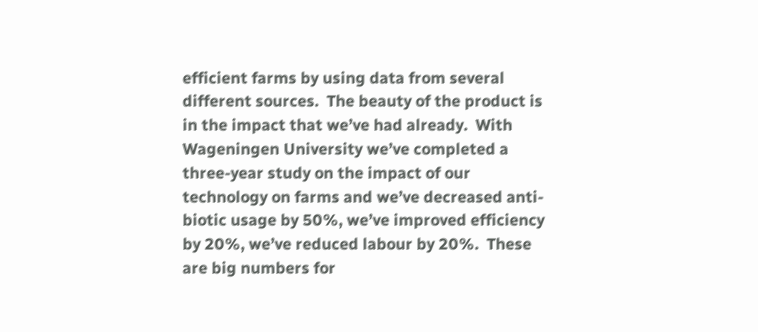efficient farms by using data from several different sources.  The beauty of the product is in the impact that we’ve had already.  With Wageningen University we’ve completed a three-year study on the impact of our technology on farms and we’ve decreased anti-biotic usage by 50%, we’ve improved efficiency by 20%, we’ve reduced labour by 20%.  These are big numbers for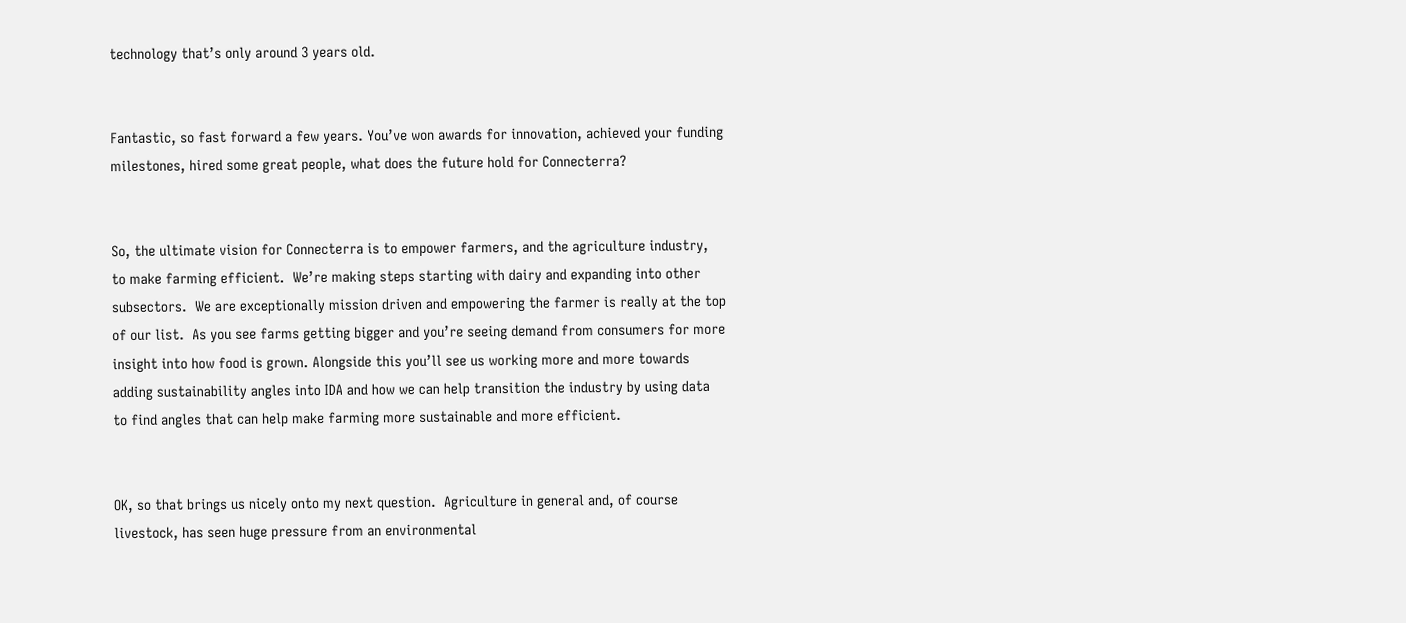technology that’s only around 3 years old.


Fantastic, so fast forward a few years. You’ve won awards for innovation, achieved your funding milestones, hired some great people, what does the future hold for Connecterra?


So, the ultimate vision for Connecterra is to empower farmers, and the agriculture industry, to make farming efficient.  We’re making steps starting with dairy and expanding into other subsectors.  We are exceptionally mission driven and empowering the farmer is really at the top of our list.  As you see farms getting bigger and you’re seeing demand from consumers for more insight into how food is grown. Alongside this you’ll see us working more and more towards adding sustainability angles into IDA and how we can help transition the industry by using data to find angles that can help make farming more sustainable and more efficient.


OK, so that brings us nicely onto my next question.  Agriculture in general and, of course livestock, has seen huge pressure from an environmental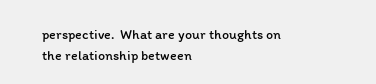perspective.  What are your thoughts on the relationship between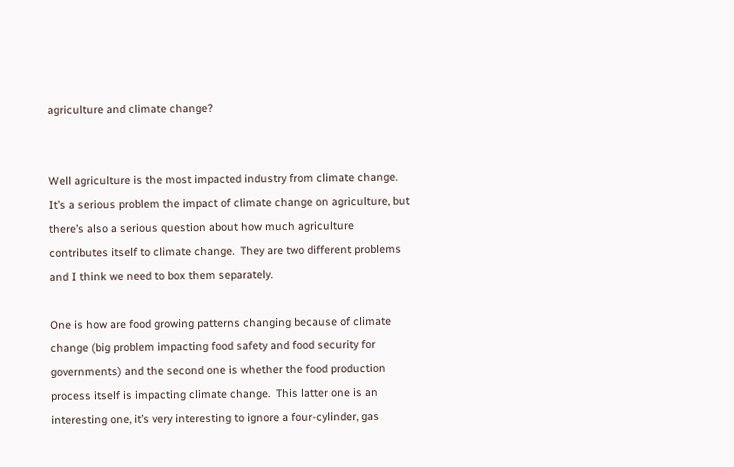agriculture and climate change?


Well agriculture is the most impacted industry from climate change.  It’s a serious problem the impact of climate change on agriculture, but there’s also a serious question about how much agriculture contributes itself to climate change.  They are two different problems and I think we need to box them separately.

One is how are food growing patterns changing because of climate change (big problem impacting food safety and food security for governments) and the second one is whether the food production process itself is impacting climate change.  This latter one is an interesting one, it’s very interesting to ignore a four-cylinder, gas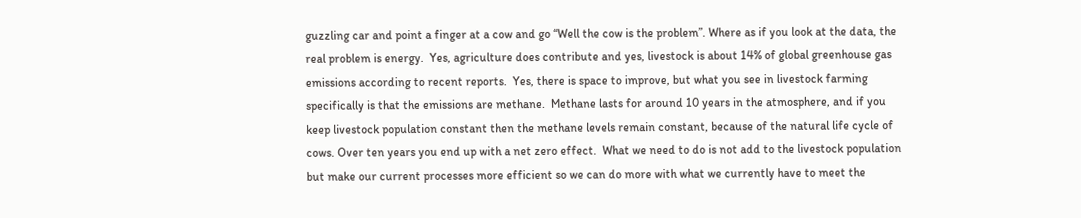guzzling car and point a finger at a cow and go “Well the cow is the problem”. Where as if you look at the data, the real problem is energy.  Yes, agriculture does contribute and yes, livestock is about 14% of global greenhouse gas emissions according to recent reports.  Yes, there is space to improve, but what you see in livestock farming specifically is that the emissions are methane.  Methane lasts for around 10 years in the atmosphere, and if you keep livestock population constant then the methane levels remain constant, because of the natural life cycle of cows. Over ten years you end up with a net zero effect.  What we need to do is not add to the livestock population but make our current processes more efficient so we can do more with what we currently have to meet the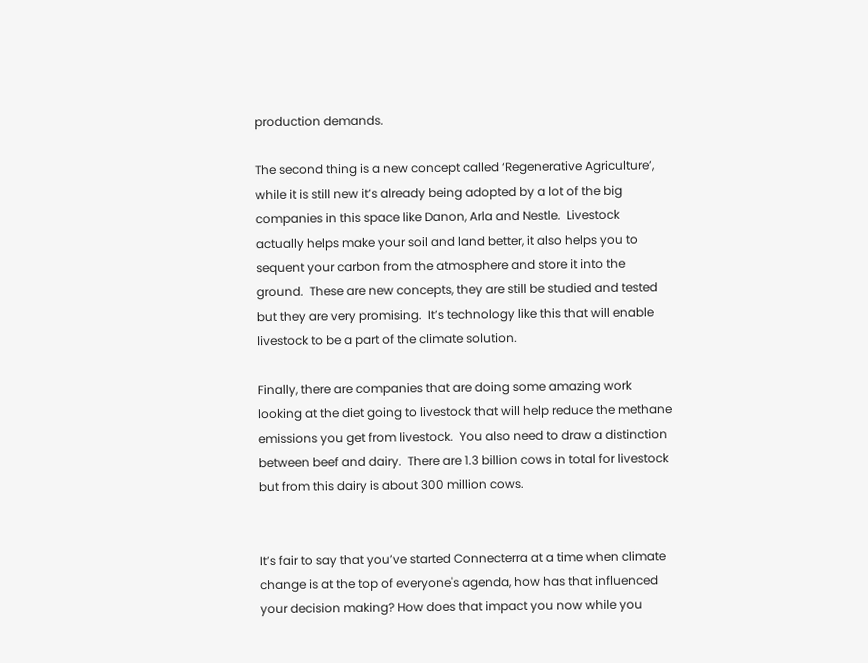production demands.

The second thing is a new concept called ‘Regenerative Agriculture’, while it is still new it’s already being adopted by a lot of the big companies in this space like Danon, Arla and Nestle.  Livestock actually helps make your soil and land better, it also helps you to sequent your carbon from the atmosphere and store it into the ground.  These are new concepts, they are still be studied and tested but they are very promising.  It’s technology like this that will enable livestock to be a part of the climate solution.

Finally, there are companies that are doing some amazing work looking at the diet going to livestock that will help reduce the methane emissions you get from livestock.  You also need to draw a distinction between beef and dairy.  There are 1.3 billion cows in total for livestock but from this dairy is about 300 million cows.


It’s fair to say that you’ve started Connecterra at a time when climate change is at the top of everyone's agenda, how has that influenced your decision making? How does that impact you now while you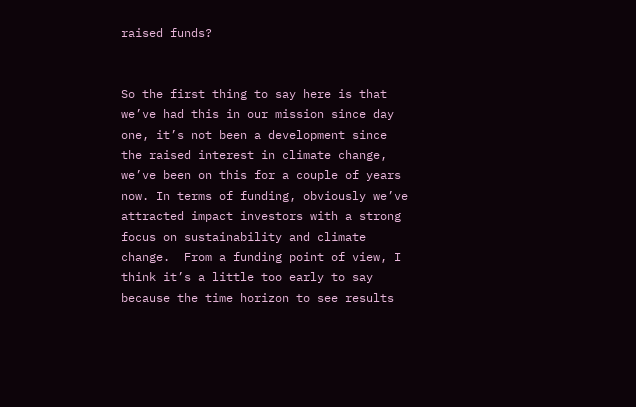raised funds?


So the first thing to say here is that we’ve had this in our mission since day one, it’s not been a development since the raised interest in climate change, we’ve been on this for a couple of years now. In terms of funding, obviously we’ve attracted impact investors with a strong focus on sustainability and climate change.  From a funding point of view, I think it’s a little too early to say because the time horizon to see results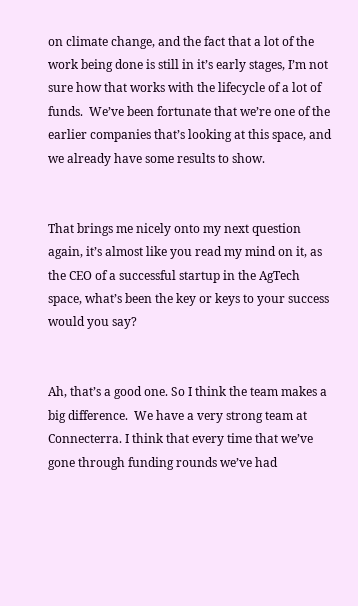on climate change, and the fact that a lot of the work being done is still in it’s early stages, I’m not sure how that works with the lifecycle of a lot of funds.  We’ve been fortunate that we’re one of the earlier companies that’s looking at this space, and we already have some results to show.


That brings me nicely onto my next question again, it’s almost like you read my mind on it, as the CEO of a successful startup in the AgTech space, what’s been the key or keys to your success would you say?


Ah, that’s a good one. So I think the team makes a big difference.  We have a very strong team at Connecterra. I think that every time that we’ve gone through funding rounds we’ve had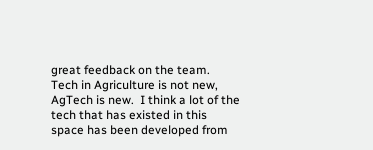great feedback on the team.  Tech in Agriculture is not new, AgTech is new.  I think a lot of the tech that has existed in this space has been developed from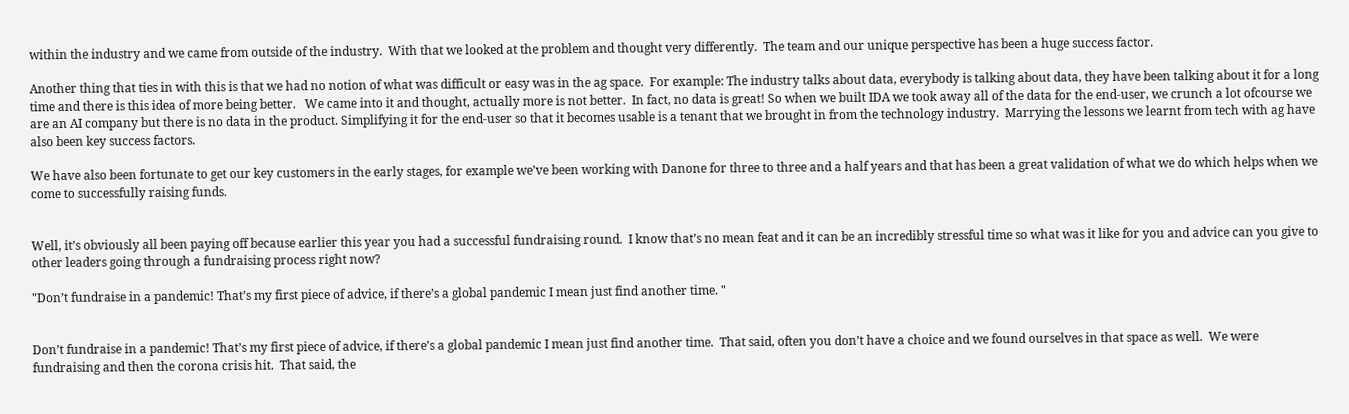within the industry and we came from outside of the industry.  With that we looked at the problem and thought very differently.  The team and our unique perspective has been a huge success factor.

Another thing that ties in with this is that we had no notion of what was difficult or easy was in the ag space.  For example: The industry talks about data, everybody is talking about data, they have been talking about it for a long time and there is this idea of more being better.   We came into it and thought, actually more is not better.  In fact, no data is great! So when we built IDA we took away all of the data for the end-user, we crunch a lot ofcourse we are an AI company but there is no data in the product. Simplifying it for the end-user so that it becomes usable is a tenant that we brought in from the technology industry.  Marrying the lessons we learnt from tech with ag have also been key success factors.

We have also been fortunate to get our key customers in the early stages, for example we’ve been working with Danone for three to three and a half years and that has been a great validation of what we do which helps when we come to successfully raising funds.


Well, it’s obviously all been paying off because earlier this year you had a successful fundraising round.  I know that’s no mean feat and it can be an incredibly stressful time so what was it like for you and advice can you give to other leaders going through a fundraising process right now?

"Don’t fundraise in a pandemic! That’s my first piece of advice, if there’s a global pandemic I mean just find another time. "


Don’t fundraise in a pandemic! That’s my first piece of advice, if there’s a global pandemic I mean just find another time.  That said, often you don’t have a choice and we found ourselves in that space as well.  We were fundraising and then the corona crisis hit.  That said, the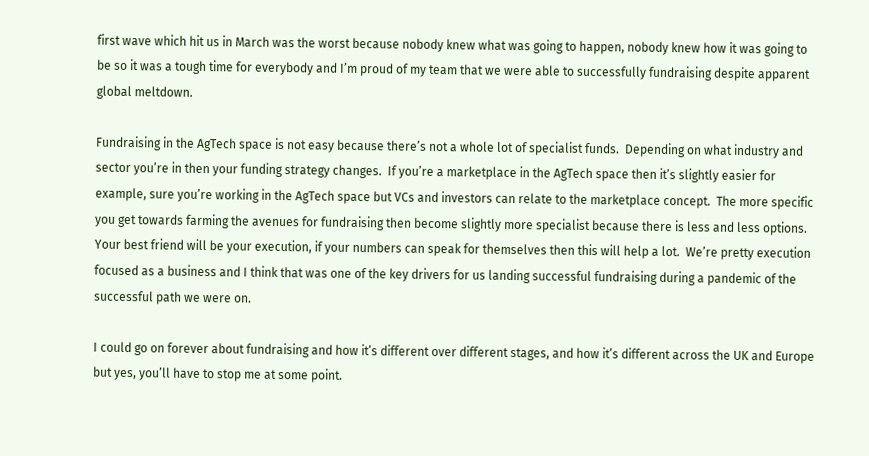first wave which hit us in March was the worst because nobody knew what was going to happen, nobody knew how it was going to be so it was a tough time for everybody and I’m proud of my team that we were able to successfully fundraising despite apparent global meltdown.

Fundraising in the AgTech space is not easy because there’s not a whole lot of specialist funds.  Depending on what industry and sector you’re in then your funding strategy changes.  If you’re a marketplace in the AgTech space then it’s slightly easier for example, sure you’re working in the AgTech space but VCs and investors can relate to the marketplace concept.  The more specific you get towards farming the avenues for fundraising then become slightly more specialist because there is less and less options.  Your best friend will be your execution, if your numbers can speak for themselves then this will help a lot.  We’re pretty execution focused as a business and I think that was one of the key drivers for us landing successful fundraising during a pandemic of the successful path we were on.

I could go on forever about fundraising and how it’s different over different stages, and how it’s different across the UK and Europe but yes, you’ll have to stop me at some point.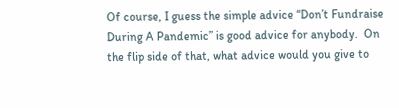Of course, I guess the simple advice “Don’t Fundraise During A Pandemic” is good advice for anybody.  On the flip side of that, what advice would you give to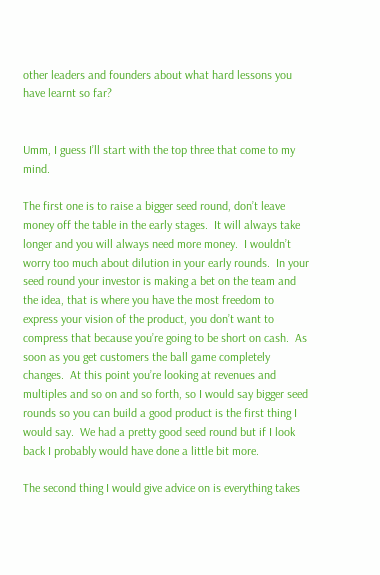other leaders and founders about what hard lessons you have learnt so far?


Umm, I guess I’ll start with the top three that come to my mind.

The first one is to raise a bigger seed round, don’t leave money off the table in the early stages.  It will always take longer and you will always need more money.  I wouldn’t worry too much about dilution in your early rounds.  In your seed round your investor is making a bet on the team and the idea, that is where you have the most freedom to express your vision of the product, you don’t want to compress that because you’re going to be short on cash.  As soon as you get customers the ball game completely changes.  At this point you’re looking at revenues and multiples and so on and so forth, so I would say bigger seed rounds so you can build a good product is the first thing I would say.  We had a pretty good seed round but if I look back I probably would have done a little bit more.

The second thing I would give advice on is everything takes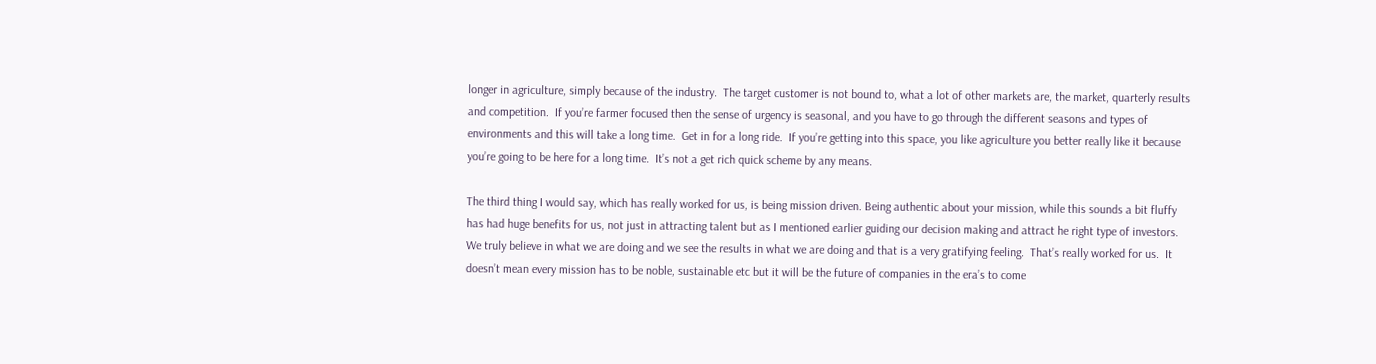longer in agriculture, simply because of the industry.  The target customer is not bound to, what a lot of other markets are, the market, quarterly results and competition.  If you’re farmer focused then the sense of urgency is seasonal, and you have to go through the different seasons and types of environments and this will take a long time.  Get in for a long ride.  If you’re getting into this space, you like agriculture you better really like it because you’re going to be here for a long time.  It’s not a get rich quick scheme by any means.

The third thing I would say, which has really worked for us, is being mission driven. Being authentic about your mission, while this sounds a bit fluffy has had huge benefits for us, not just in attracting talent but as I mentioned earlier guiding our decision making and attract he right type of investors.  We truly believe in what we are doing and we see the results in what we are doing and that is a very gratifying feeling.  That’s really worked for us.  It doesn’t mean every mission has to be noble, sustainable etc but it will be the future of companies in the era’s to come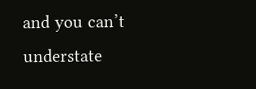and you can’t understate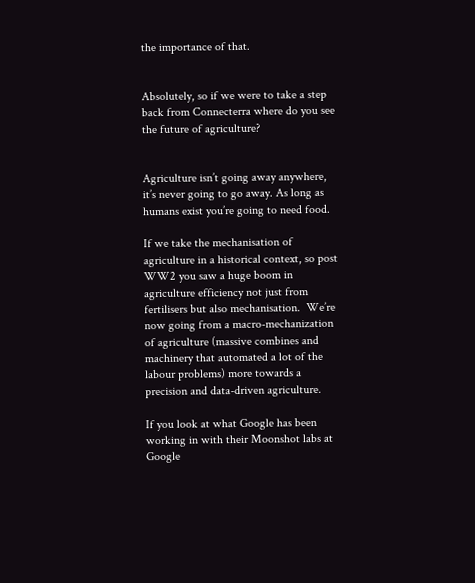the importance of that.


Absolutely, so if we were to take a step back from Connecterra where do you see the future of agriculture?


Agriculture isn’t going away anywhere, it’s never going to go away. As long as humans exist you’re going to need food.

If we take the mechanisation of agriculture in a historical context, so post WW2 you saw a huge boom in agriculture efficiency not just from fertilisers but also mechanisation.  We’re now going from a macro-mechanization of agriculture (massive combines and machinery that automated a lot of the labour problems) more towards a precision and data-driven agriculture.

If you look at what Google has been working in with their Moonshot labs at Google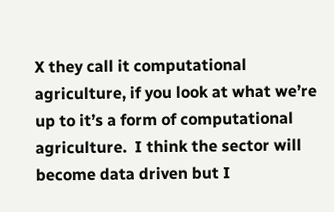X they call it computational agriculture, if you look at what we’re up to it’s a form of computational agriculture.  I think the sector will become data driven but I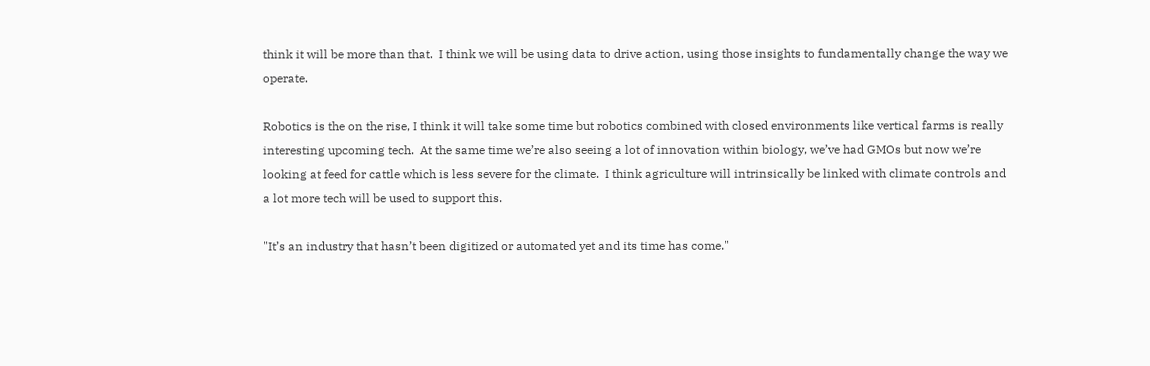think it will be more than that.  I think we will be using data to drive action, using those insights to fundamentally change the way we operate.

Robotics is the on the rise, I think it will take some time but robotics combined with closed environments like vertical farms is really interesting upcoming tech.  At the same time we’re also seeing a lot of innovation within biology, we’ve had GMOs but now we’re looking at feed for cattle which is less severe for the climate.  I think agriculture will intrinsically be linked with climate controls and a lot more tech will be used to support this.

"It’s an industry that hasn’t been digitized or automated yet and its time has come."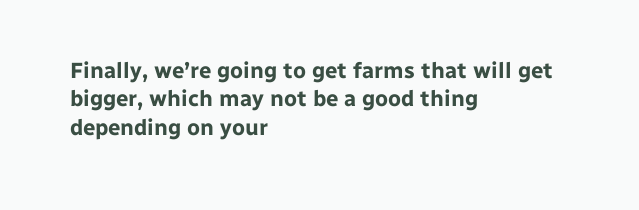Finally, we’re going to get farms that will get bigger, which may not be a good thing depending on your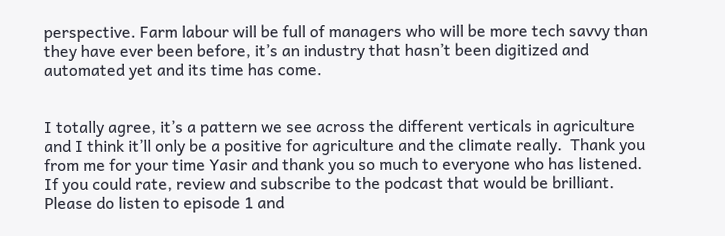perspective. Farm labour will be full of managers who will be more tech savvy than they have ever been before, it’s an industry that hasn’t been digitized and automated yet and its time has come.


I totally agree, it’s a pattern we see across the different verticals in agriculture and I think it’ll only be a positive for agriculture and the climate really.  Thank you from me for your time Yasir and thank you so much to everyone who has listened.  If you could rate, review and subscribe to the podcast that would be brilliant. Please do listen to episode 1 and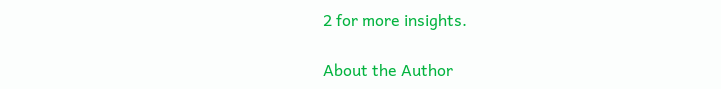2 for more insights.

About the Author